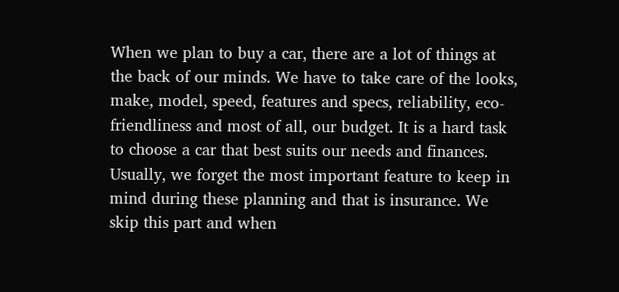When we plan to buy a car, there are a lot of things at the back of our minds. We have to take care of the looks, make, model, speed, features and specs, reliability, eco-friendliness and most of all, our budget. It is a hard task to choose a car that best suits our needs and finances. Usually, we forget the most important feature to keep in mind during these planning and that is insurance. We skip this part and when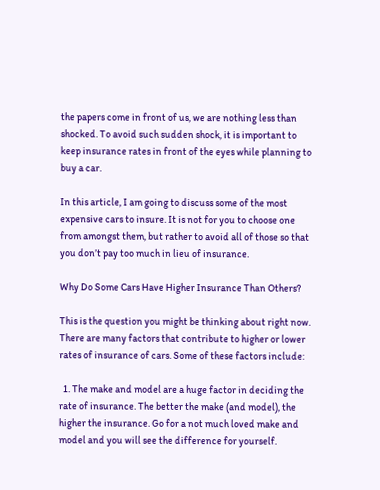the papers come in front of us, we are nothing less than shocked. To avoid such sudden shock, it is important to keep insurance rates in front of the eyes while planning to buy a car.

In this article, I am going to discuss some of the most expensive cars to insure. It is not for you to choose one from amongst them, but rather to avoid all of those so that you don’t pay too much in lieu of insurance.

Why Do Some Cars Have Higher Insurance Than Others?

This is the question you might be thinking about right now. There are many factors that contribute to higher or lower rates of insurance of cars. Some of these factors include:

  1. The make and model are a huge factor in deciding the rate of insurance. The better the make (and model), the higher the insurance. Go for a not much loved make and model and you will see the difference for yourself.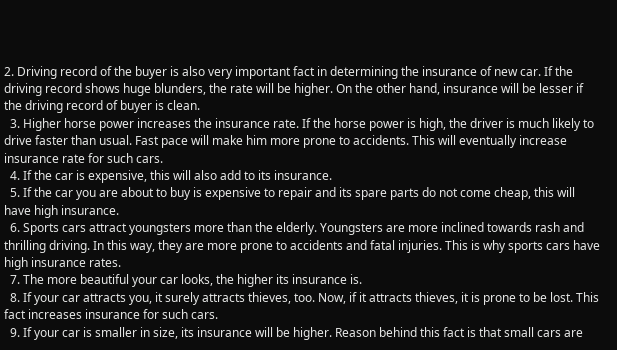2. Driving record of the buyer is also very important fact in determining the insurance of new car. If the driving record shows huge blunders, the rate will be higher. On the other hand, insurance will be lesser if the driving record of buyer is clean.
  3. Higher horse power increases the insurance rate. If the horse power is high, the driver is much likely to drive faster than usual. Fast pace will make him more prone to accidents. This will eventually increase insurance rate for such cars.
  4. If the car is expensive, this will also add to its insurance.
  5. If the car you are about to buy is expensive to repair and its spare parts do not come cheap, this will have high insurance.
  6. Sports cars attract youngsters more than the elderly. Youngsters are more inclined towards rash and thrilling driving. In this way, they are more prone to accidents and fatal injuries. This is why sports cars have high insurance rates.
  7. The more beautiful your car looks, the higher its insurance is.
  8. If your car attracts you, it surely attracts thieves, too. Now, if it attracts thieves, it is prone to be lost. This fact increases insurance for such cars.
  9. If your car is smaller in size, its insurance will be higher. Reason behind this fact is that small cars are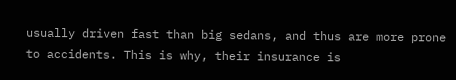usually driven fast than big sedans, and thus are more prone to accidents. This is why, their insurance is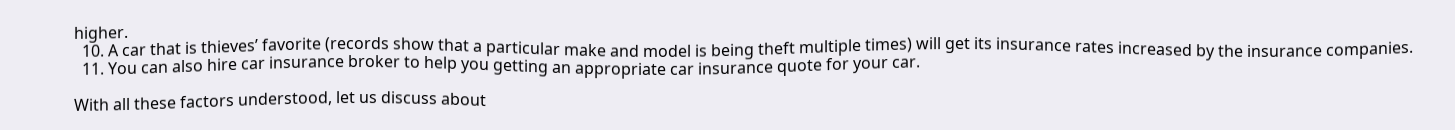higher.
  10. A car that is thieves’ favorite (records show that a particular make and model is being theft multiple times) will get its insurance rates increased by the insurance companies.
  11. You can also hire car insurance broker to help you getting an appropriate car insurance quote for your car.

With all these factors understood, let us discuss about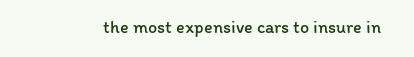the most expensive cars to insure in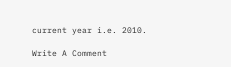current year i.e. 2010.

Write A Comment